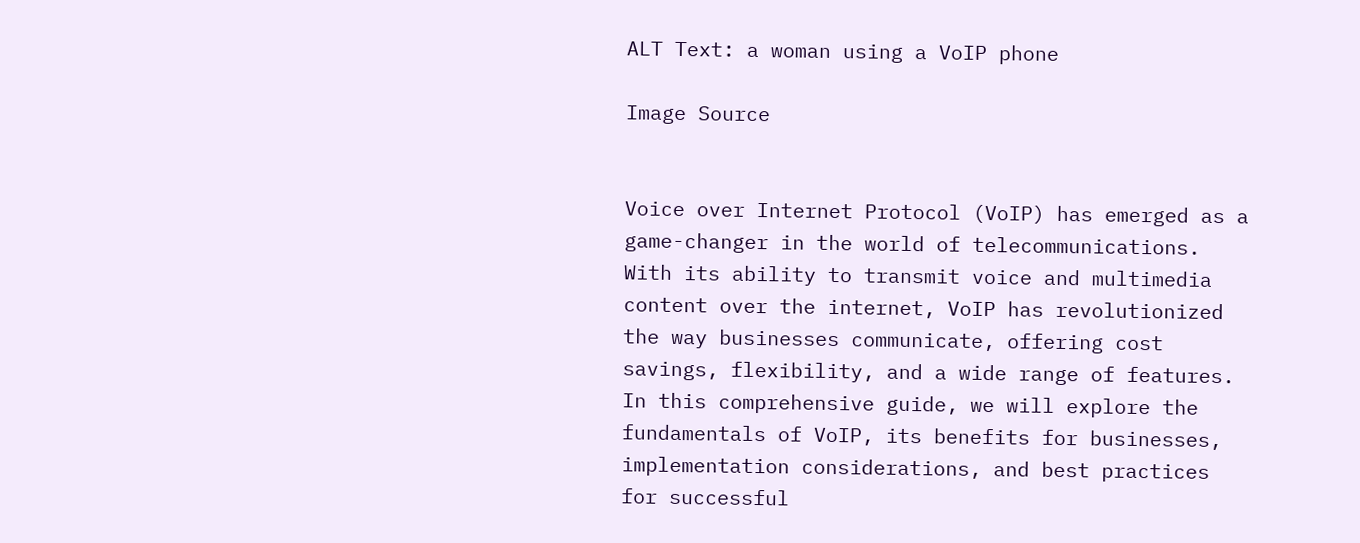ALT Text: a woman using a VoIP phone

Image Source


Voice over Internet Protocol (VoIP) has emerged as a game-changer in the world of telecommunications. With its ability to transmit voice and multimedia content over the internet, VoIP has revolutionized the way businesses communicate, offering cost savings, flexibility, and a wide range of features. In this comprehensive guide, we will explore the fundamentals of VoIP, its benefits for businesses, implementation considerations, and best practices for successful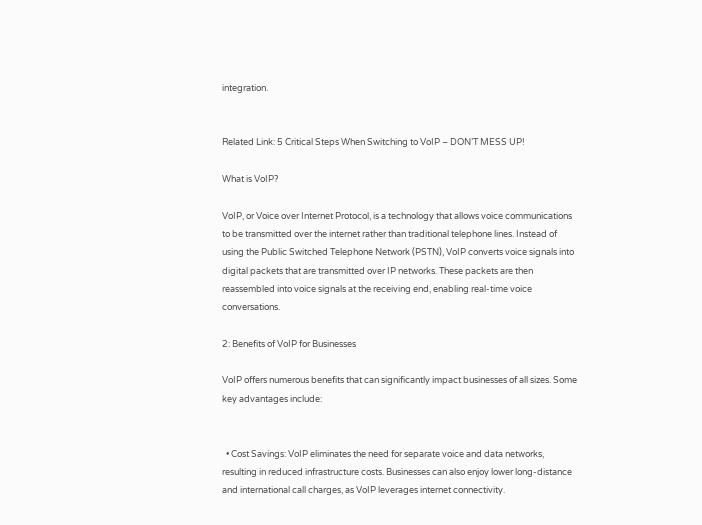integration.


Related Link: 5 Critical Steps When Switching to VoIP – DON’T MESS UP!

What is VoIP?

VoIP, or Voice over Internet Protocol, is a technology that allows voice communications to be transmitted over the internet rather than traditional telephone lines. Instead of using the Public Switched Telephone Network (PSTN), VoIP converts voice signals into digital packets that are transmitted over IP networks. These packets are then reassembled into voice signals at the receiving end, enabling real-time voice conversations.

2: Benefits of VoIP for Businesses

VoIP offers numerous benefits that can significantly impact businesses of all sizes. Some key advantages include:


  • Cost Savings: VoIP eliminates the need for separate voice and data networks, resulting in reduced infrastructure costs. Businesses can also enjoy lower long-distance and international call charges, as VoIP leverages internet connectivity.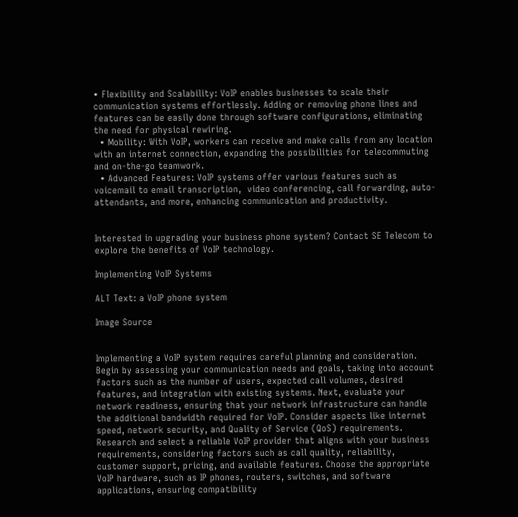• Flexibility and Scalability: VoIP enables businesses to scale their communication systems effortlessly. Adding or removing phone lines and features can be easily done through software configurations, eliminating the need for physical rewiring.
  • Mobility: With VoIP, workers can receive and make calls from any location with an internet connection, expanding the possibilities for telecommuting and on-the-go teamwork.
  • Advanced Features: VoIP systems offer various features such as voicemail to email transcription,  video conferencing, call forwarding, auto-attendants, and more, enhancing communication and productivity.


Interested in upgrading your business phone system? Contact SE Telecom to explore the benefits of VoIP technology.

Implementing VoIP Systems

ALT Text: a VoIP phone system

Image Source


Implementing a VoIP system requires careful planning and consideration. Begin by assessing your communication needs and goals, taking into account factors such as the number of users, expected call volumes, desired features, and integration with existing systems. Next, evaluate your network readiness, ensuring that your network infrastructure can handle the additional bandwidth required for VoIP. Consider aspects like internet speed, network security, and Quality of Service (QoS) requirements. Research and select a reliable VoIP provider that aligns with your business requirements, considering factors such as call quality, reliability, customer support, pricing, and available features. Choose the appropriate VoIP hardware, such as IP phones, routers, switches, and software applications, ensuring compatibility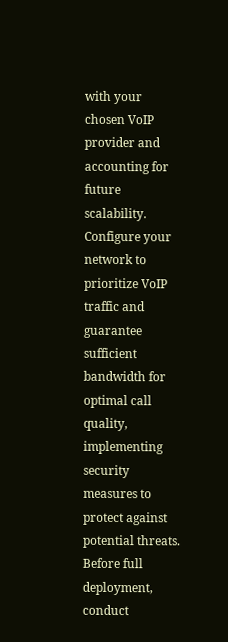with your chosen VoIP provider and accounting for future scalability. Configure your network to prioritize VoIP traffic and guarantee sufficient bandwidth for optimal call quality, implementing security measures to protect against potential threats. Before full deployment, conduct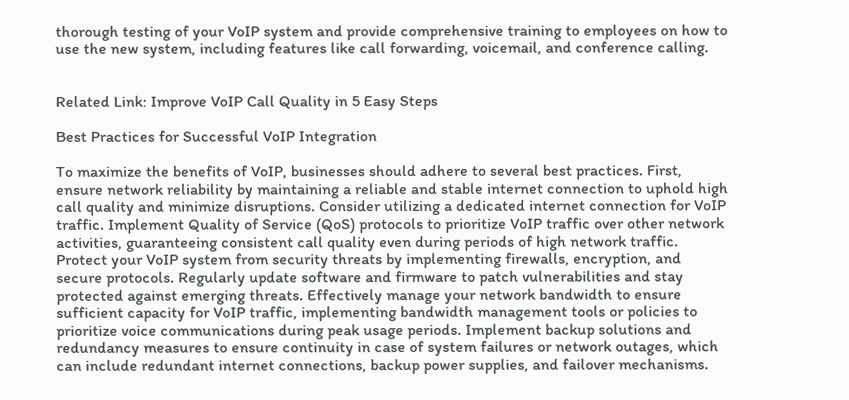thorough testing of your VoIP system and provide comprehensive training to employees on how to use the new system, including features like call forwarding, voicemail, and conference calling.


Related Link: Improve VoIP Call Quality in 5 Easy Steps

Best Practices for Successful VoIP Integration

To maximize the benefits of VoIP, businesses should adhere to several best practices. First, ensure network reliability by maintaining a reliable and stable internet connection to uphold high call quality and minimize disruptions. Consider utilizing a dedicated internet connection for VoIP traffic. Implement Quality of Service (QoS) protocols to prioritize VoIP traffic over other network activities, guaranteeing consistent call quality even during periods of high network traffic. Protect your VoIP system from security threats by implementing firewalls, encryption, and secure protocols. Regularly update software and firmware to patch vulnerabilities and stay protected against emerging threats. Effectively manage your network bandwidth to ensure sufficient capacity for VoIP traffic, implementing bandwidth management tools or policies to prioritize voice communications during peak usage periods. Implement backup solutions and redundancy measures to ensure continuity in case of system failures or network outages, which can include redundant internet connections, backup power supplies, and failover mechanisms.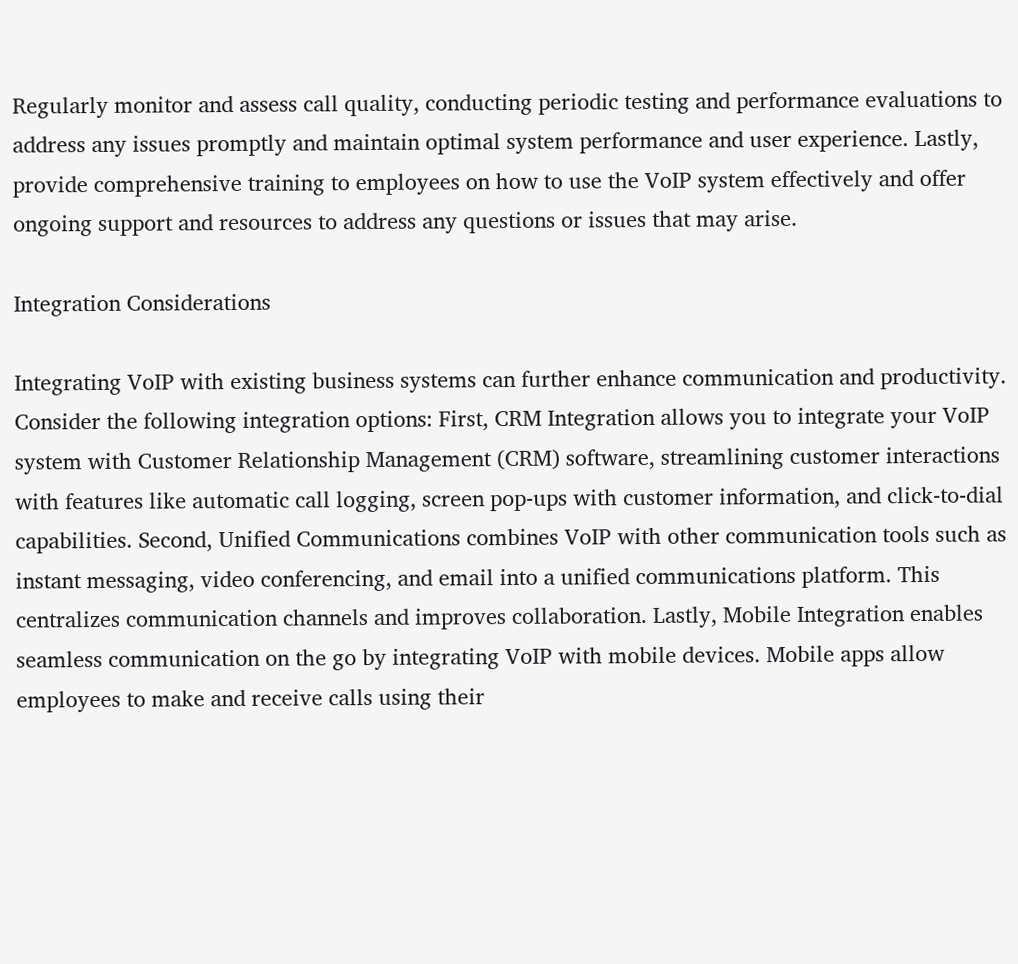Regularly monitor and assess call quality, conducting periodic testing and performance evaluations to address any issues promptly and maintain optimal system performance and user experience. Lastly, provide comprehensive training to employees on how to use the VoIP system effectively and offer ongoing support and resources to address any questions or issues that may arise.

Integration Considerations

Integrating VoIP with existing business systems can further enhance communication and productivity. Consider the following integration options: First, CRM Integration allows you to integrate your VoIP system with Customer Relationship Management (CRM) software, streamlining customer interactions with features like automatic call logging, screen pop-ups with customer information, and click-to-dial capabilities. Second, Unified Communications combines VoIP with other communication tools such as instant messaging, video conferencing, and email into a unified communications platform. This centralizes communication channels and improves collaboration. Lastly, Mobile Integration enables seamless communication on the go by integrating VoIP with mobile devices. Mobile apps allow employees to make and receive calls using their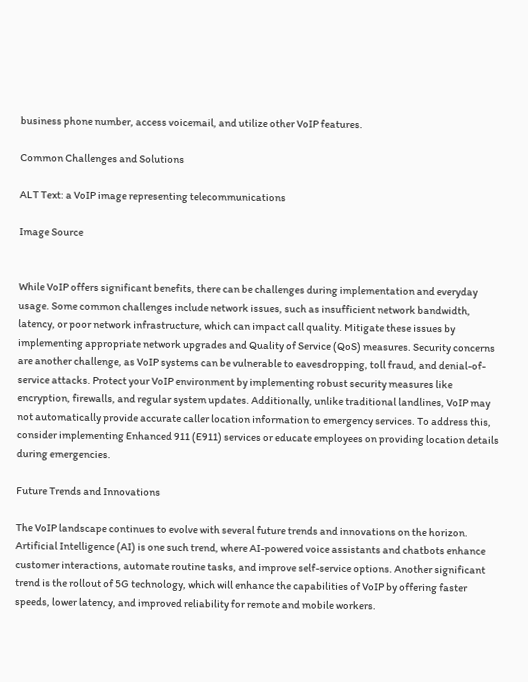business phone number, access voicemail, and utilize other VoIP features.

Common Challenges and Solutions

ALT Text: a VoIP image representing telecommunications

Image Source


While VoIP offers significant benefits, there can be challenges during implementation and everyday usage. Some common challenges include network issues, such as insufficient network bandwidth, latency, or poor network infrastructure, which can impact call quality. Mitigate these issues by implementing appropriate network upgrades and Quality of Service (QoS) measures. Security concerns are another challenge, as VoIP systems can be vulnerable to eavesdropping, toll fraud, and denial-of-service attacks. Protect your VoIP environment by implementing robust security measures like encryption, firewalls, and regular system updates. Additionally, unlike traditional landlines, VoIP may not automatically provide accurate caller location information to emergency services. To address this, consider implementing Enhanced 911 (E911) services or educate employees on providing location details during emergencies.

Future Trends and Innovations

The VoIP landscape continues to evolve with several future trends and innovations on the horizon. Artificial Intelligence (AI) is one such trend, where AI-powered voice assistants and chatbots enhance customer interactions, automate routine tasks, and improve self-service options. Another significant trend is the rollout of 5G technology, which will enhance the capabilities of VoIP by offering faster speeds, lower latency, and improved reliability for remote and mobile workers.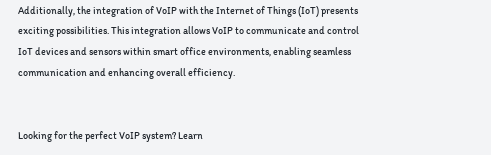Additionally, the integration of VoIP with the Internet of Things (IoT) presents exciting possibilities. This integration allows VoIP to communicate and control IoT devices and sensors within smart office environments, enabling seamless communication and enhancing overall efficiency.


Looking for the perfect VoIP system? Learn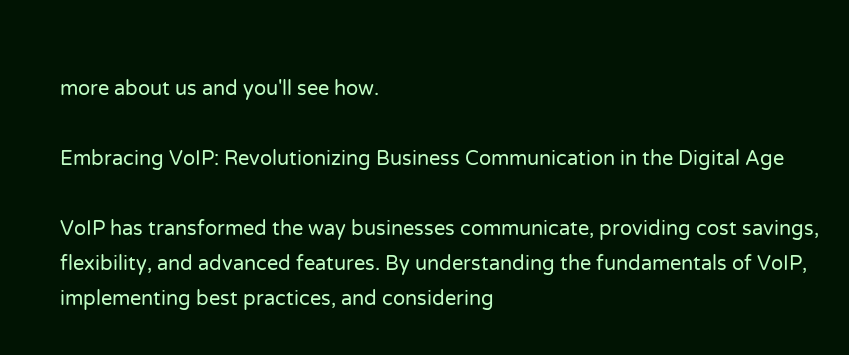more about us and you'll see how.

Embracing VoIP: Revolutionizing Business Communication in the Digital Age

VoIP has transformed the way businesses communicate, providing cost savings, flexibility, and advanced features. By understanding the fundamentals of VoIP, implementing best practices, and considering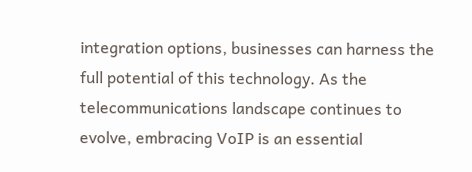integration options, businesses can harness the full potential of this technology. As the telecommunications landscape continues to evolve, embracing VoIP is an essential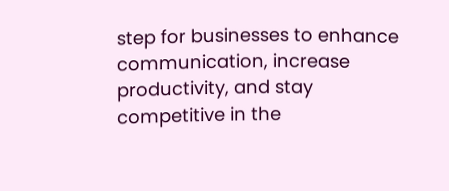step for businesses to enhance communication, increase productivity, and stay competitive in the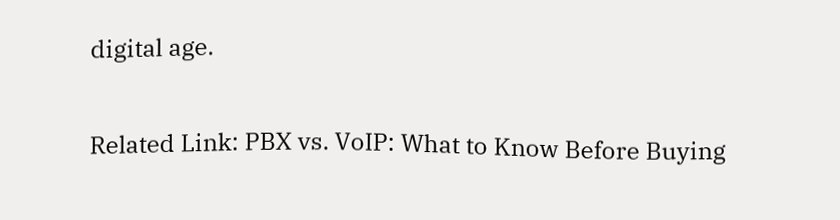digital age.

Related Link: PBX vs. VoIP: What to Know Before Buying